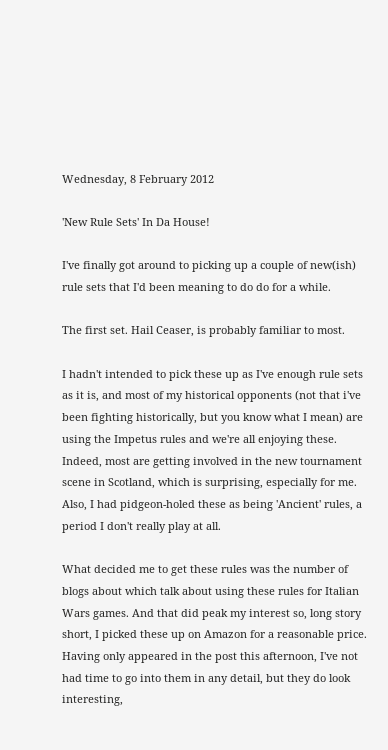Wednesday, 8 February 2012

'New Rule Sets' In Da House!

I've finally got around to picking up a couple of new(ish) rule sets that I'd been meaning to do do for a while.

The first set. Hail Ceaser, is probably familiar to most.

I hadn't intended to pick these up as I've enough rule sets as it is, and most of my historical opponents (not that i've been fighting historically, but you know what I mean) are using the Impetus rules and we're all enjoying these. Indeed, most are getting involved in the new tournament scene in Scotland, which is surprising, especially for me. Also, I had pidgeon-holed these as being 'Ancient' rules, a period I don't really play at all.

What decided me to get these rules was the number of blogs about which talk about using these rules for Italian Wars games. And that did peak my interest so, long story short, I picked these up on Amazon for a reasonable price. Having only appeared in the post this afternoon, I've not had time to go into them in any detail, but they do look interesting,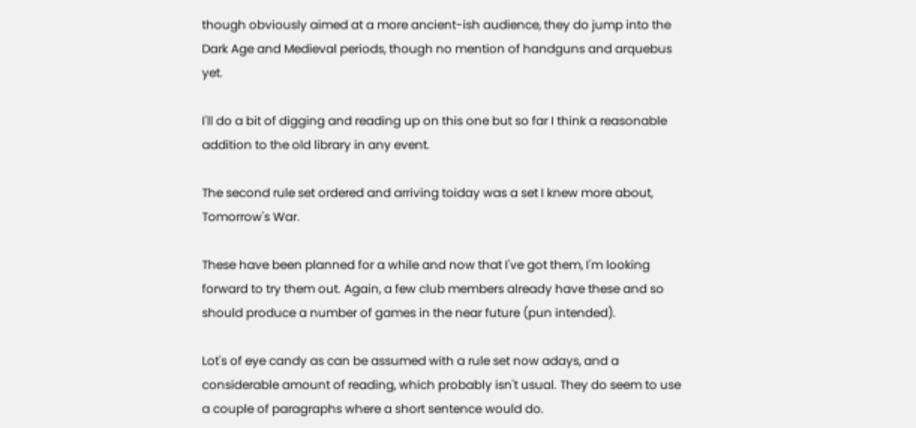though obviously aimed at a more ancient-ish audience, they do jump into the Dark Age and Medieval periods, though no mention of handguns and arquebus yet.

I'll do a bit of digging and reading up on this one but so far I think a reasonable addition to the old library in any event.

The second rule set ordered and arriving toiday was a set I knew more about, Tomorrow's War.

These have been planned for a while and now that I've got them, I'm looking forward to try them out. Again, a few club members already have these and so should produce a number of games in the near future (pun intended).

Lot's of eye candy as can be assumed with a rule set now adays, and a considerable amount of reading, which probably isn't usual. They do seem to use a couple of paragraphs where a short sentence would do.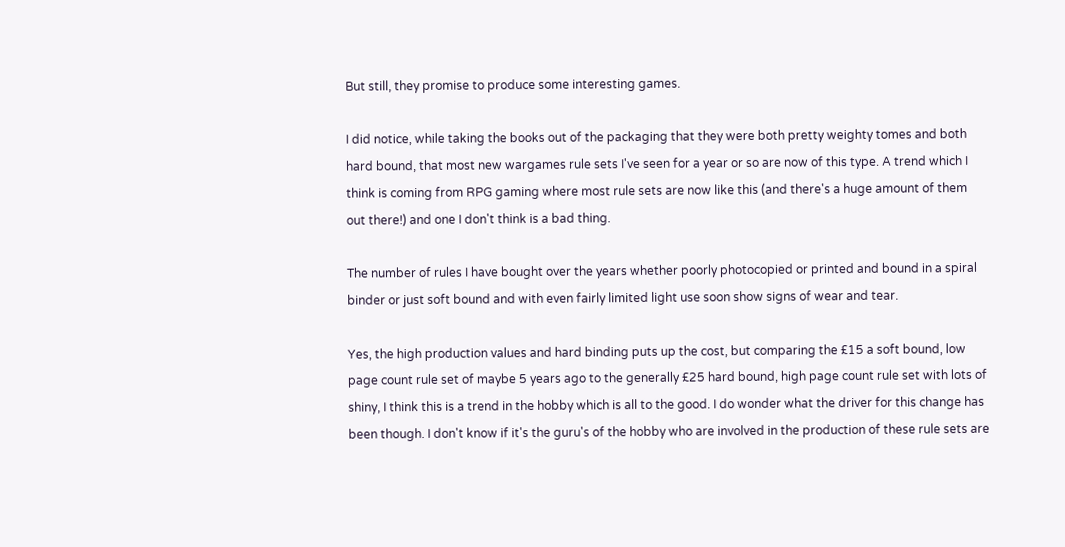But still, they promise to produce some interesting games.

I did notice, while taking the books out of the packaging that they were both pretty weighty tomes and both hard bound, that most new wargames rule sets I've seen for a year or so are now of this type. A trend which I think is coming from RPG gaming where most rule sets are now like this (and there's a huge amount of them out there!) and one I don't think is a bad thing.

The number of rules I have bought over the years whether poorly photocopied or printed and bound in a spiral binder or just soft bound and with even fairly limited light use soon show signs of wear and tear.

Yes, the high production values and hard binding puts up the cost, but comparing the £15 a soft bound, low page count rule set of maybe 5 years ago to the generally £25 hard bound, high page count rule set with lots of shiny, I think this is a trend in the hobby which is all to the good. I do wonder what the driver for this change has been though. I don't know if it's the guru's of the hobby who are involved in the production of these rule sets are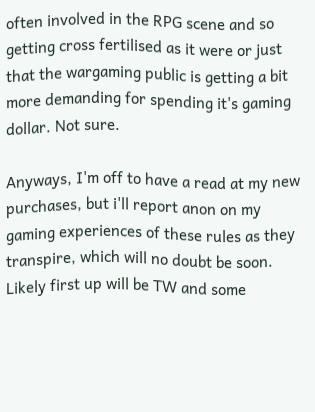often involved in the RPG scene and so getting cross fertilised as it were or just that the wargaming public is getting a bit more demanding for spending it's gaming dollar. Not sure.

Anyways, I'm off to have a read at my new purchases, but i'll report anon on my gaming experiences of these rules as they transpire, which will no doubt be soon. Likely first up will be TW and some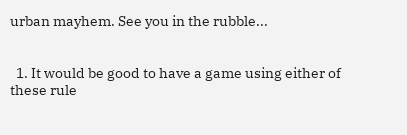urban mayhem. See you in the rubble...


  1. It would be good to have a game using either of these rule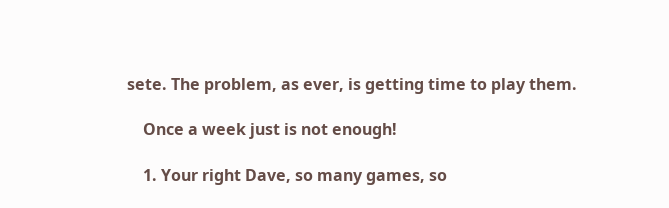sete. The problem, as ever, is getting time to play them.

    Once a week just is not enough!

    1. Your right Dave, so many games, so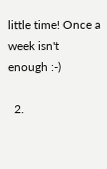little time! Once a week isn't enough :-)

  2.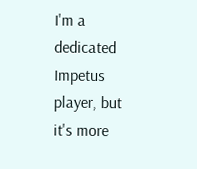I'm a dedicated Impetus player, but it's more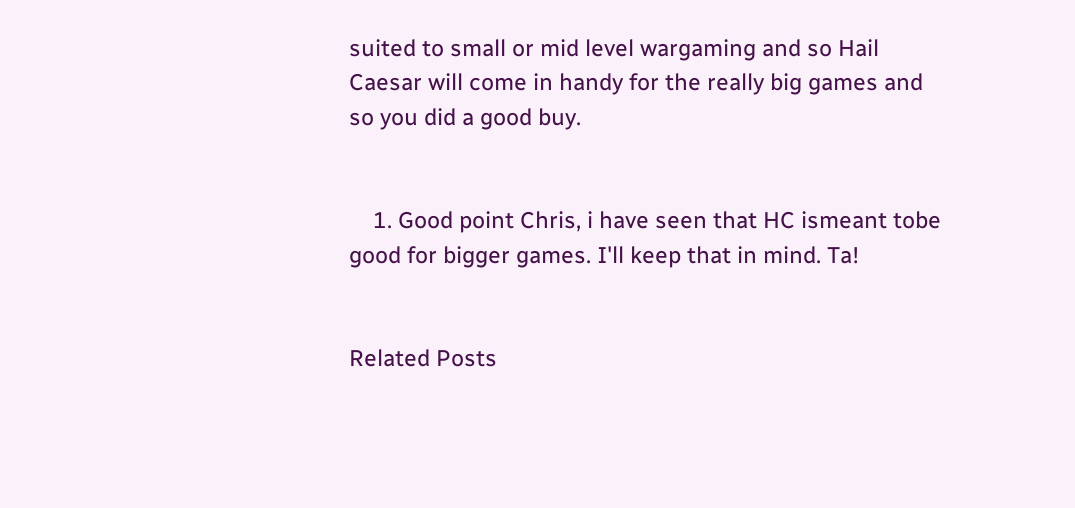suited to small or mid level wargaming and so Hail Caesar will come in handy for the really big games and so you did a good buy.


    1. Good point Chris, i have seen that HC ismeant tobe good for bigger games. I'll keep that in mind. Ta!


Related Posts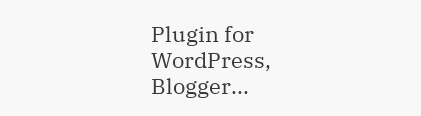Plugin for WordPress, Blogger...